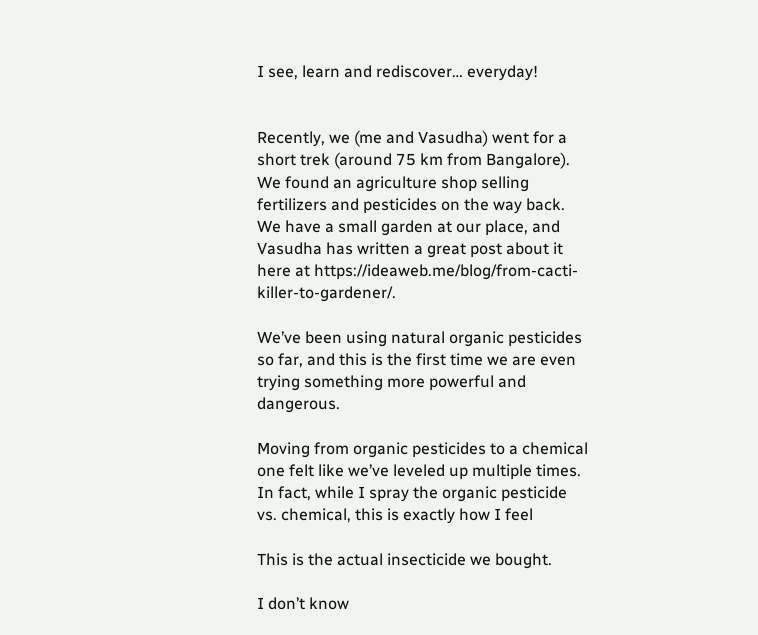I see, learn and rediscover… everyday!


Recently, we (me and Vasudha) went for a short trek (around 75 km from Bangalore). We found an agriculture shop selling fertilizers and pesticides on the way back. We have a small garden at our place, and Vasudha has written a great post about it here at https://ideaweb.me/blog/from-cacti-killer-to-gardener/.

We’ve been using natural organic pesticides so far, and this is the first time we are even trying something more powerful and dangerous.

Moving from organic pesticides to a chemical one felt like we’ve leveled up multiple times. In fact, while I spray the organic pesticide vs. chemical, this is exactly how I feel

This is the actual insecticide we bought.

I don’t know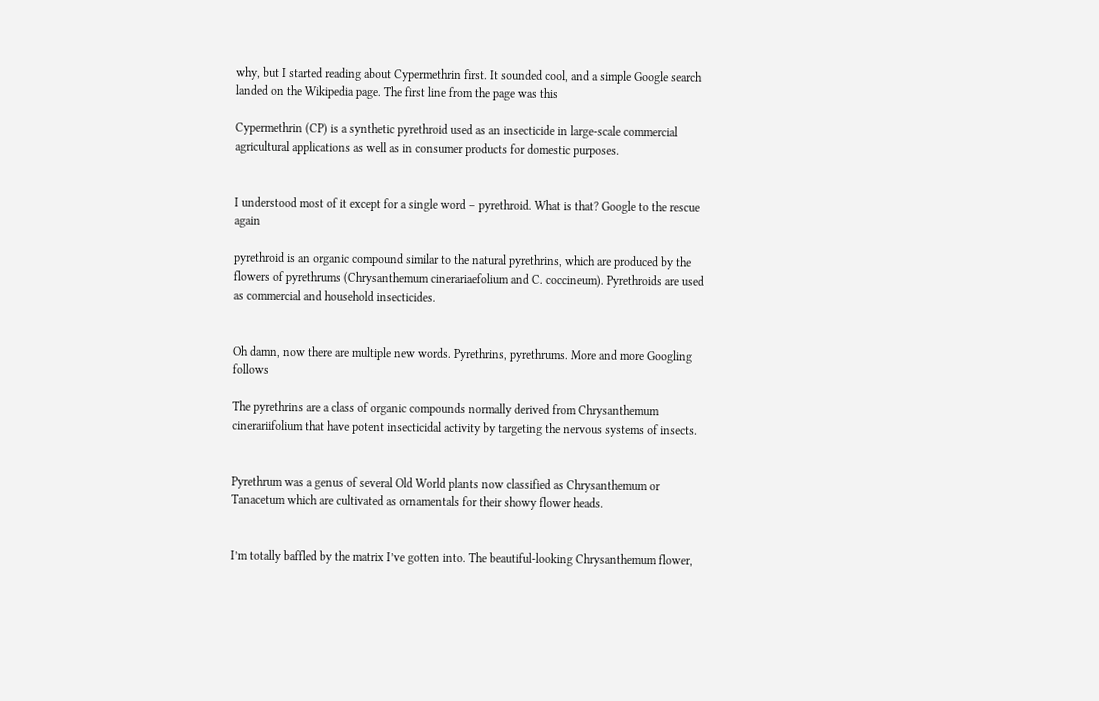why, but I started reading about Cypermethrin first. It sounded cool, and a simple Google search landed on the Wikipedia page. The first line from the page was this

Cypermethrin (CP) is a synthetic pyrethroid used as an insecticide in large-scale commercial agricultural applications as well as in consumer products for domestic purposes.


I understood most of it except for a single word – pyrethroid. What is that? Google to the rescue again

pyrethroid is an organic compound similar to the natural pyrethrins, which are produced by the flowers of pyrethrums (Chrysanthemum cinerariaefolium and C. coccineum). Pyrethroids are used as commercial and household insecticides.


Oh damn, now there are multiple new words. Pyrethrins, pyrethrums. More and more Googling follows

The pyrethrins are a class of organic compounds normally derived from Chrysanthemum cinerariifolium that have potent insecticidal activity by targeting the nervous systems of insects.


Pyrethrum was a genus of several Old World plants now classified as Chrysanthemum or Tanacetum which are cultivated as ornamentals for their showy flower heads.


I’m totally baffled by the matrix I’ve gotten into. The beautiful-looking Chrysanthemum flower,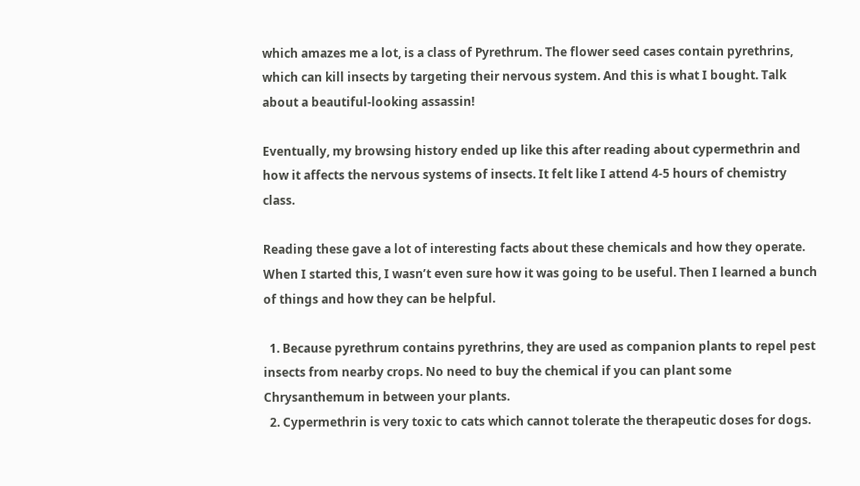which amazes me a lot, is a class of Pyrethrum. The flower seed cases contain pyrethrins, which can kill insects by targeting their nervous system. And this is what I bought. Talk about a beautiful-looking assassin!

Eventually, my browsing history ended up like this after reading about cypermethrin and how it affects the nervous systems of insects. It felt like I attend 4-5 hours of chemistry class.

Reading these gave a lot of interesting facts about these chemicals and how they operate. When I started this, I wasn’t even sure how it was going to be useful. Then I learned a bunch of things and how they can be helpful.

  1. Because pyrethrum contains pyrethrins, they are used as companion plants to repel pest insects from nearby crops. No need to buy the chemical if you can plant some Chrysanthemum in between your plants.
  2. Cypermethrin is very toxic to cats which cannot tolerate the therapeutic doses for dogs.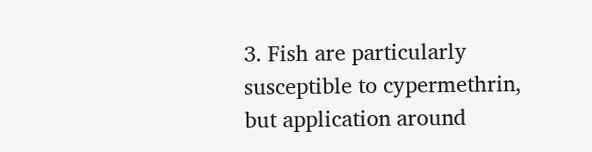3. Fish are particularly susceptible to cypermethrin, but application around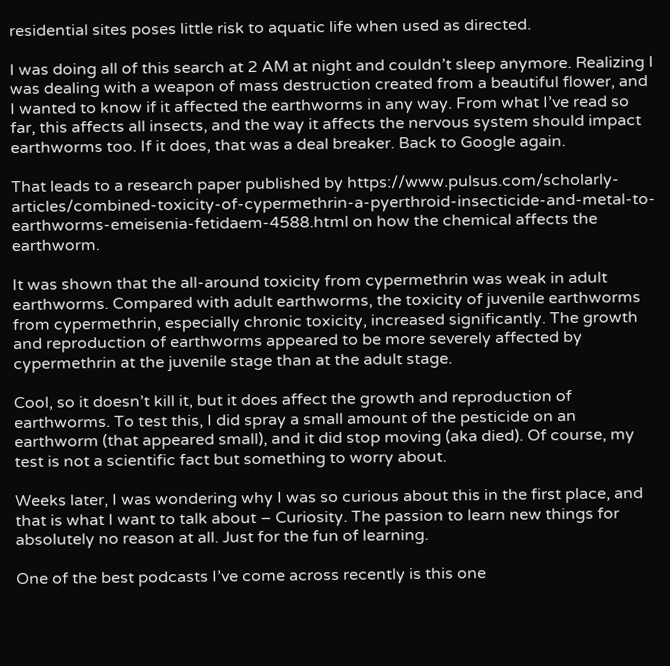residential sites poses little risk to aquatic life when used as directed.

I was doing all of this search at 2 AM at night and couldn’t sleep anymore. Realizing I was dealing with a weapon of mass destruction created from a beautiful flower, and I wanted to know if it affected the earthworms in any way. From what I’ve read so far, this affects all insects, and the way it affects the nervous system should impact earthworms too. If it does, that was a deal breaker. Back to Google again.

That leads to a research paper published by https://www.pulsus.com/scholarly-articles/combined-toxicity-of-cypermethrin-a-pyerthroid-insecticide-and-metal-to-earthworms-emeisenia-fetidaem-4588.html on how the chemical affects the earthworm.

It was shown that the all-around toxicity from cypermethrin was weak in adult earthworms. Compared with adult earthworms, the toxicity of juvenile earthworms from cypermethrin, especially chronic toxicity, increased significantly. The growth and reproduction of earthworms appeared to be more severely affected by cypermethrin at the juvenile stage than at the adult stage.

Cool, so it doesn’t kill it, but it does affect the growth and reproduction of earthworms. To test this, I did spray a small amount of the pesticide on an earthworm (that appeared small), and it did stop moving (aka died). Of course, my test is not a scientific fact but something to worry about.

Weeks later, I was wondering why I was so curious about this in the first place, and that is what I want to talk about – Curiosity. The passion to learn new things for absolutely no reason at all. Just for the fun of learning.

One of the best podcasts I’ve come across recently is this one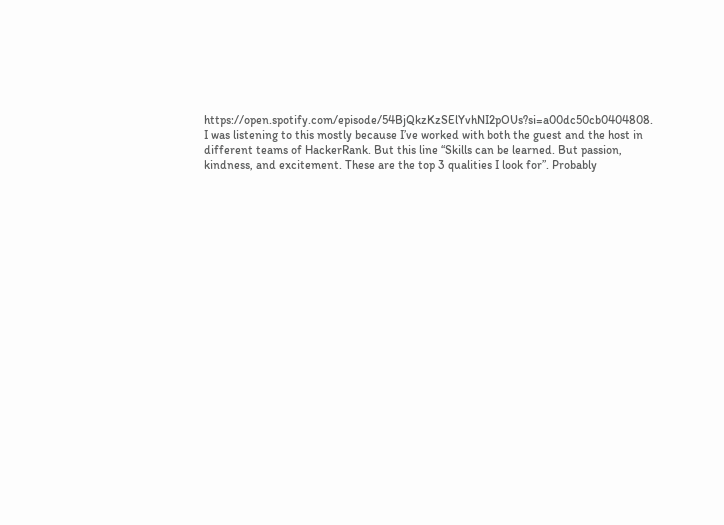https://open.spotify.com/episode/54BjQkzKzSElYvhNI2pOUs?si=a00dc50cb0404808. I was listening to this mostly because I’ve worked with both the guest and the host in different teams of HackerRank. But this line “Skills can be learned. But passion, kindness, and excitement. These are the top 3 qualities I look for”. Probably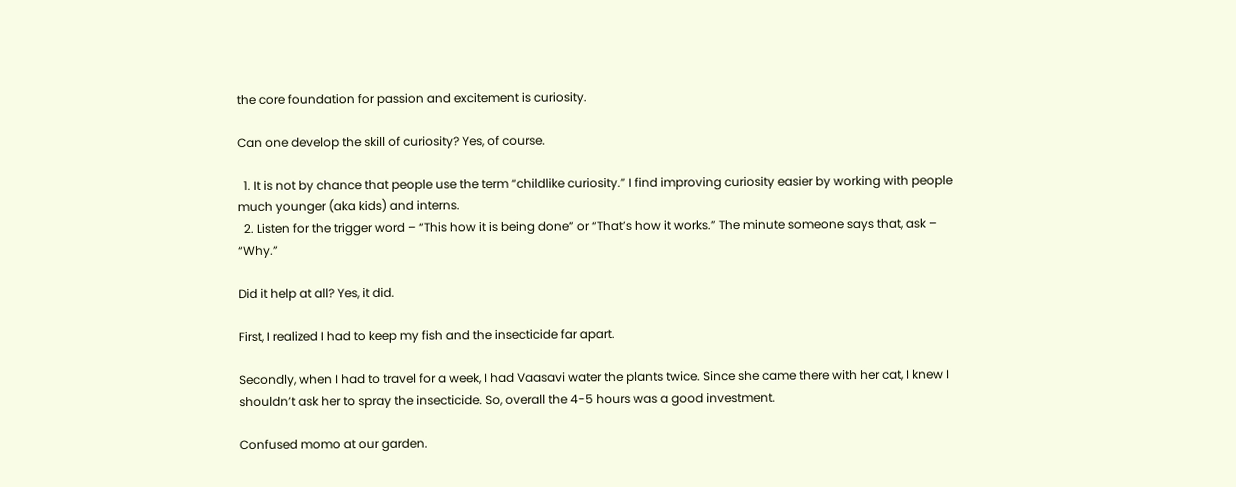the core foundation for passion and excitement is curiosity.

Can one develop the skill of curiosity? Yes, of course.

  1. It is not by chance that people use the term “childlike curiosity.” I find improving curiosity easier by working with people much younger (aka kids) and interns.
  2. Listen for the trigger word – “This how it is being done” or “That’s how it works.” The minute someone says that, ask – “Why.”

Did it help at all? Yes, it did.

First, I realized I had to keep my fish and the insecticide far apart.

Secondly, when I had to travel for a week, I had Vaasavi water the plants twice. Since she came there with her cat, I knew I shouldn’t ask her to spray the insecticide. So, overall the 4-5 hours was a good investment.

Confused momo at our garden.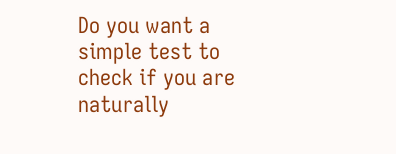Do you want a simple test to check if you are naturally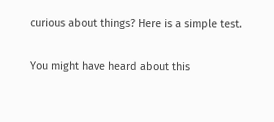curious about things? Here is a simple test.

You might have heard about this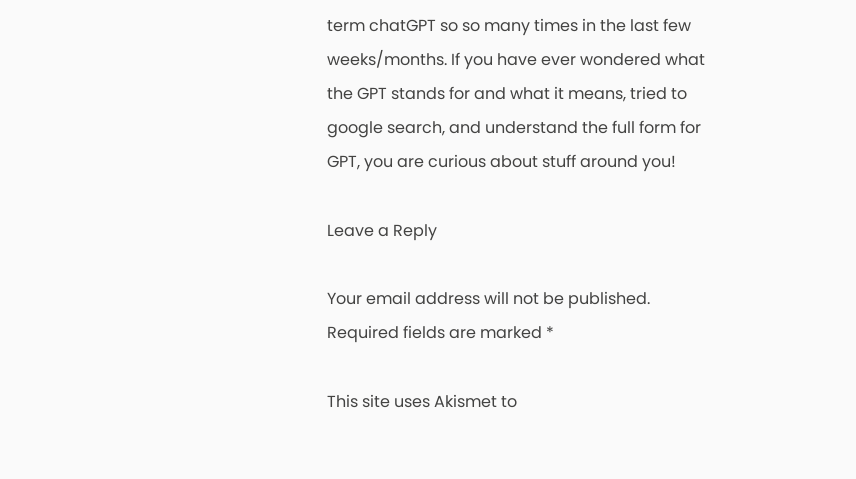term chatGPT so so many times in the last few weeks/months. If you have ever wondered what the GPT stands for and what it means, tried to google search, and understand the full form for GPT, you are curious about stuff around you!

Leave a Reply

Your email address will not be published. Required fields are marked *

This site uses Akismet to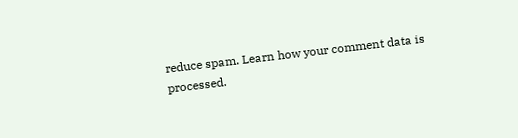reduce spam. Learn how your comment data is processed.